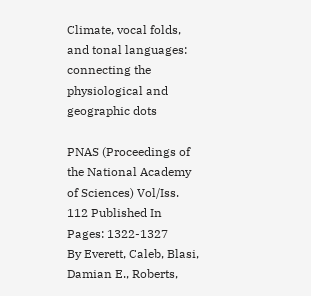Climate, vocal folds, and tonal languages: connecting the physiological and geographic dots

PNAS (Proceedings of the National Academy of Sciences) Vol/Iss. 112 Published In Pages: 1322-1327
By Everett, Caleb, Blasi, Damian E., Roberts,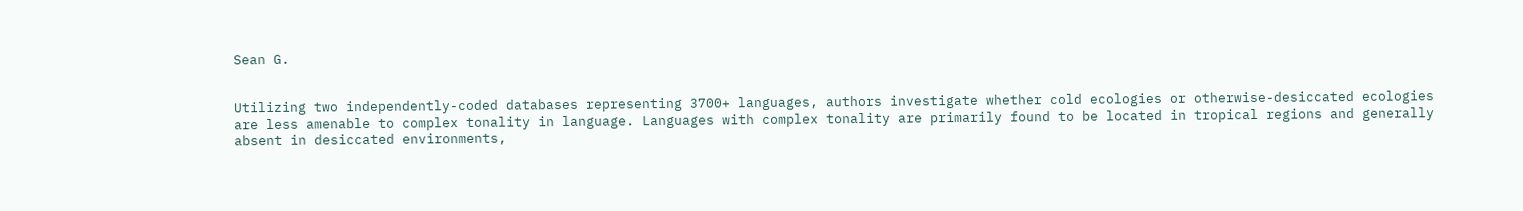Sean G.


Utilizing two independently-coded databases representing 3700+ languages, authors investigate whether cold ecologies or otherwise-desiccated ecologies are less amenable to complex tonality in language. Languages with complex tonality are primarily found to be located in tropical regions and generally absent in desiccated environments,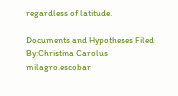regardless of latitude.

Documents and Hypotheses Filed By:Christina Carolus milagro.escobar